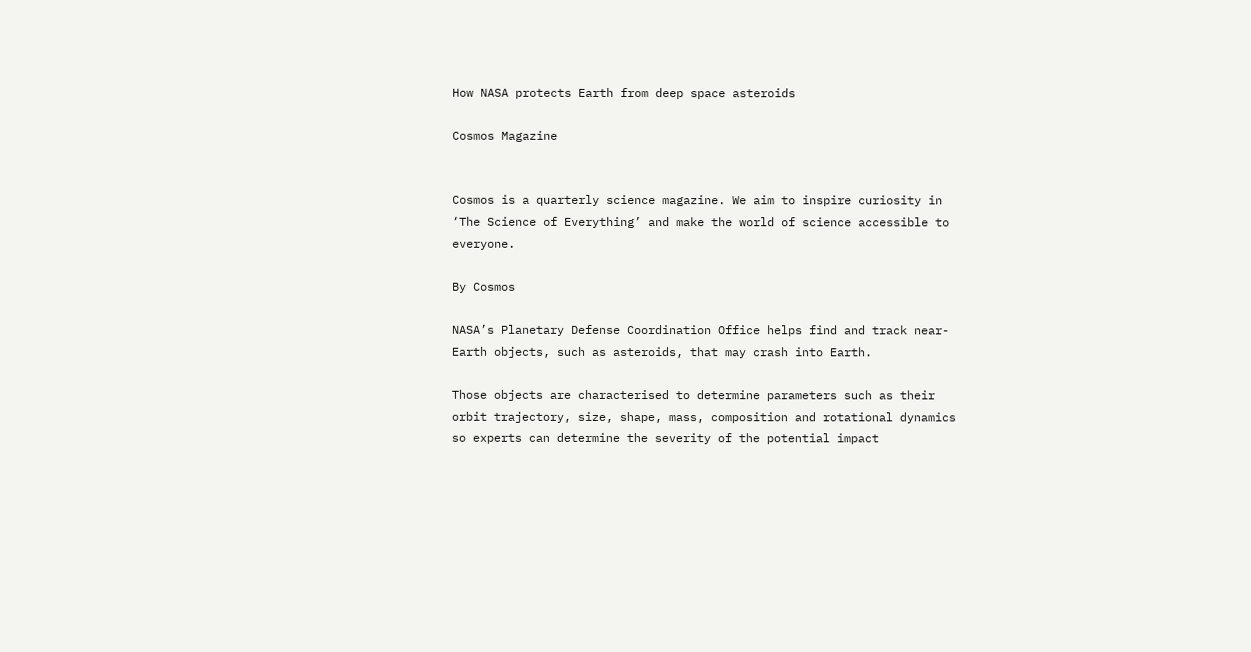How NASA protects Earth from deep space asteroids

Cosmos Magazine


Cosmos is a quarterly science magazine. We aim to inspire curiosity in ‘The Science of Everything’ and make the world of science accessible to everyone.

By Cosmos

NASA’s Planetary Defense Coordination Office helps find and track near-Earth objects, such as asteroids, that may crash into Earth.

Those objects are characterised to determine parameters such as their orbit trajectory, size, shape, mass, composition and rotational dynamics so experts can determine the severity of the potential impact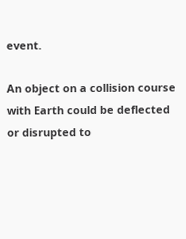event.

An object on a collision course with Earth could be deflected or disrupted to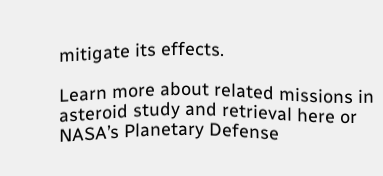mitigate its effects.

Learn more about related missions in asteroid study and retrieval here or NASA’s Planetary Defense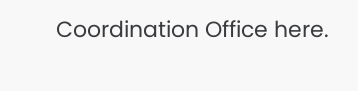Coordination Office here.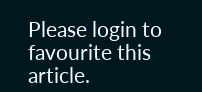Please login to favourite this article.